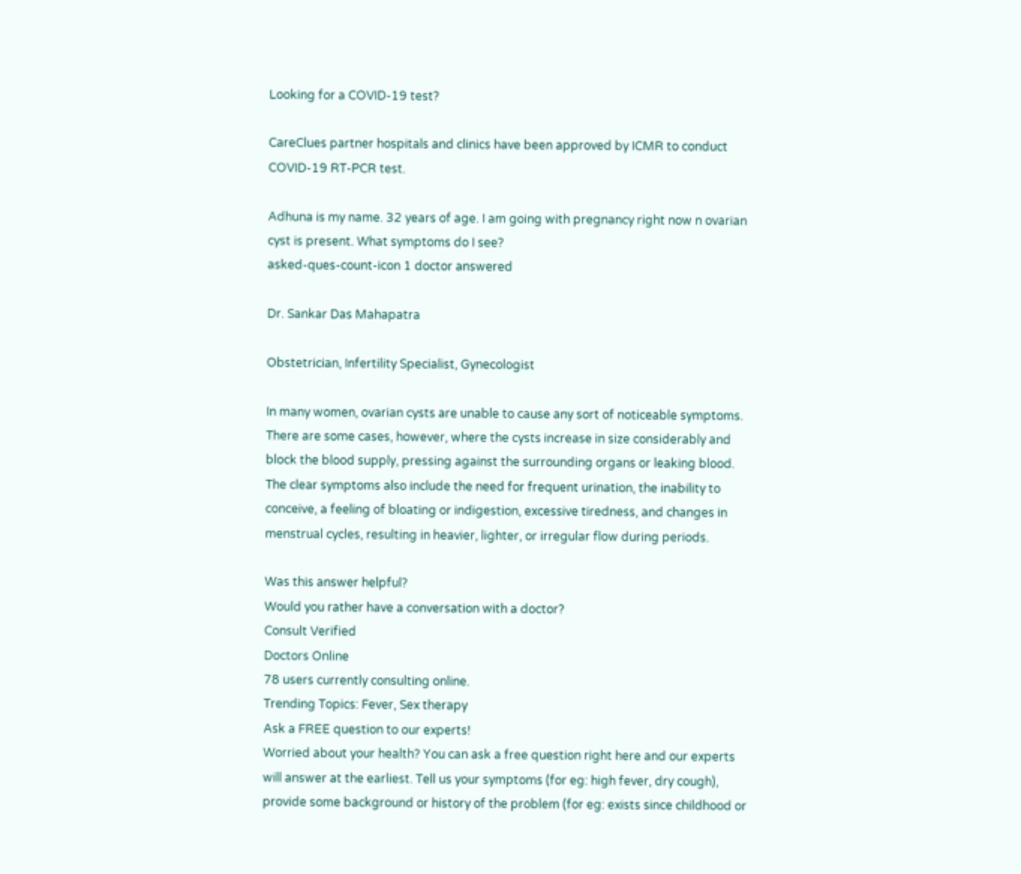Looking for a COVID-19 test?

CareClues partner hospitals and clinics have been approved by ICMR to conduct COVID-19 RT-PCR test.

Adhuna is my name. 32 years of age. I am going with pregnancy right now n ovarian cyst is present. What symptoms do I see?
asked-ques-count-icon 1 doctor answered

Dr. Sankar Das Mahapatra

Obstetrician, Infertility Specialist, Gynecologist

In many women, ovarian cysts are unable to cause any sort of noticeable symptoms. There are some cases, however, where the cysts increase in size considerably and block the blood supply, pressing against the surrounding organs or leaking blood. The clear symptoms also include the need for frequent urination, the inability to conceive, a feeling of bloating or indigestion, excessive tiredness, and changes in menstrual cycles, resulting in heavier, lighter, or irregular flow during periods.

Was this answer helpful?
Would you rather have a conversation with a doctor?
Consult Verified
Doctors Online
78 users currently consulting online.
Trending Topics: Fever, Sex therapy
Ask a FREE question to our experts!
Worried about your health? You can ask a free question right here and our experts will answer at the earliest. Tell us your symptoms (for eg: high fever, dry cough), provide some background or history of the problem (for eg: exists since childhood or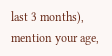last 3 months), mention your age,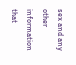sex and any other information that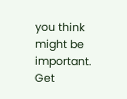you think might be important. Get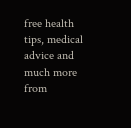free health tips, medical advice and much more from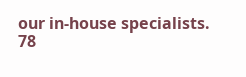our in-house specialists.
78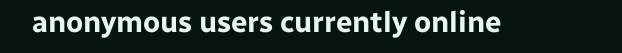anonymous users currently online